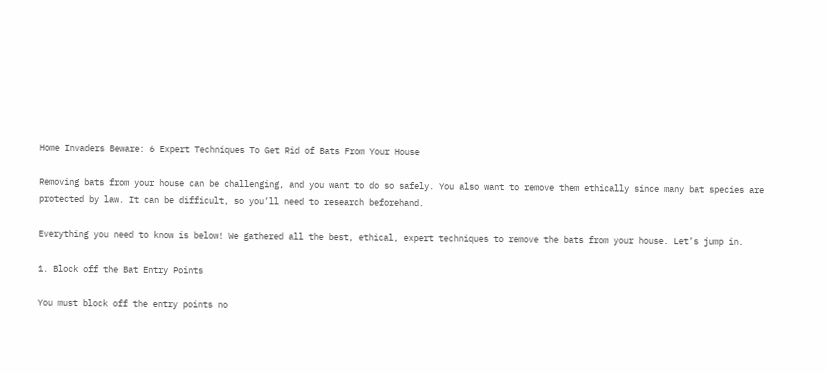Home Invaders Beware: 6 Expert Techniques To Get Rid of Bats From Your House

Removing bats from your house can be challenging, and you want to do so safely. You also want to remove them ethically since many bat species are protected by law. It can be difficult, so you’ll need to research beforehand.

Everything you need to know is below! We gathered all the best, ethical, expert techniques to remove the bats from your house. Let’s jump in.

1. Block off the Bat Entry Points

You must block off the entry points no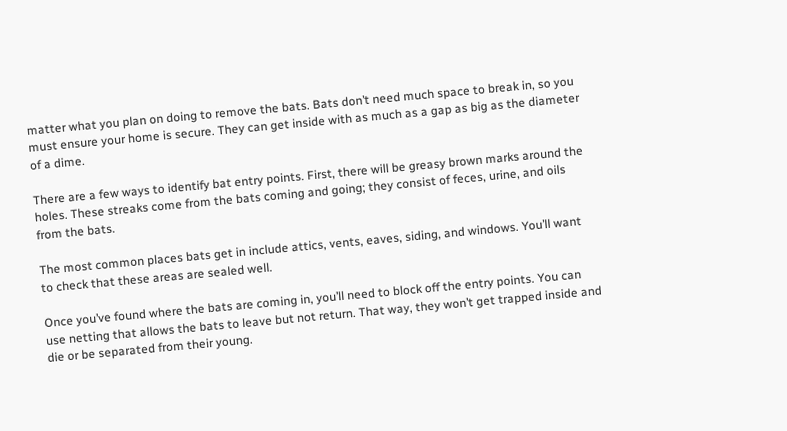matter what you plan on doing to remove the bats. Bats don’t need much space to break in, so you must ensure your home is secure. They can get inside with as much as a gap as big as the diameter of a dime.

There are a few ways to identify bat entry points. First, there will be greasy brown marks around the holes. These streaks come from the bats coming and going; they consist of feces, urine, and oils from the bats.

The most common places bats get in include attics, vents, eaves, siding, and windows. You’ll want to check that these areas are sealed well.

Once you’ve found where the bats are coming in, you’ll need to block off the entry points. You can use netting that allows the bats to leave but not return. That way, they won’t get trapped inside and die or be separated from their young.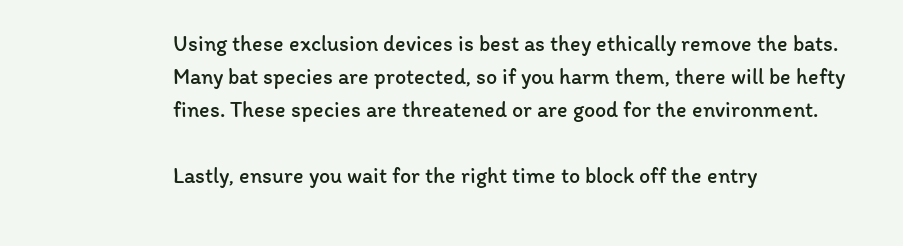Using these exclusion devices is best as they ethically remove the bats. Many bat species are protected, so if you harm them, there will be hefty fines. These species are threatened or are good for the environment.

Lastly, ensure you wait for the right time to block off the entry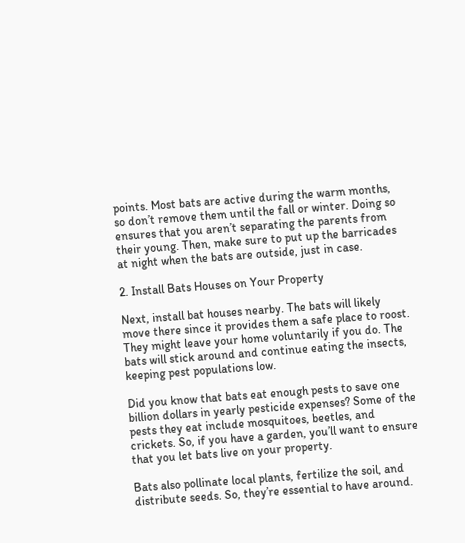points. Most bats are active during the warm months, so don’t remove them until the fall or winter. Doing so ensures that you aren’t separating the parents from their young. Then, make sure to put up the barricades at night when the bats are outside, just in case.

2. Install Bats Houses on Your Property

Next, install bat houses nearby. The bats will likely move there since it provides them a safe place to roost. They might leave your home voluntarily if you do. The bats will stick around and continue eating the insects, keeping pest populations low.

Did you know that bats eat enough pests to save one billion dollars in yearly pesticide expenses? Some of the pests they eat include mosquitoes, beetles, and crickets. So, if you have a garden, you’ll want to ensure that you let bats live on your property.

Bats also pollinate local plants, fertilize the soil, and distribute seeds. So, they’re essential to have around.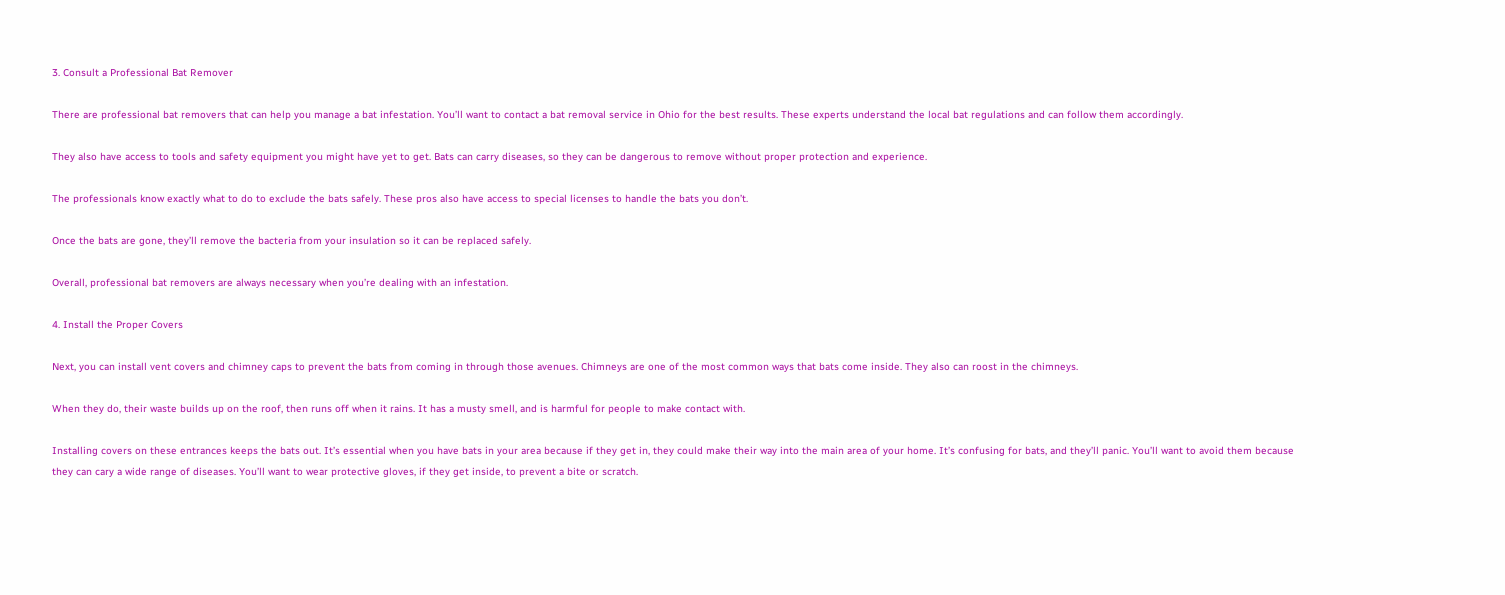3. Consult a Professional Bat Remover

There are professional bat removers that can help you manage a bat infestation. You’ll want to contact a bat removal service in Ohio for the best results. These experts understand the local bat regulations and can follow them accordingly.

They also have access to tools and safety equipment you might have yet to get. Bats can carry diseases, so they can be dangerous to remove without proper protection and experience.

The professionals know exactly what to do to exclude the bats safely. These pros also have access to special licenses to handle the bats you don’t.

Once the bats are gone, they’ll remove the bacteria from your insulation so it can be replaced safely.

Overall, professional bat removers are always necessary when you’re dealing with an infestation.

4. Install the Proper Covers

Next, you can install vent covers and chimney caps to prevent the bats from coming in through those avenues. Chimneys are one of the most common ways that bats come inside. They also can roost in the chimneys.

When they do, their waste builds up on the roof, then runs off when it rains. It has a musty smell, and is harmful for people to make contact with.

Installing covers on these entrances keeps the bats out. It’s essential when you have bats in your area because if they get in, they could make their way into the main area of your home. It’s confusing for bats, and they’ll panic. You’ll want to avoid them because they can cary a wide range of diseases. You’ll want to wear protective gloves, if they get inside, to prevent a bite or scratch.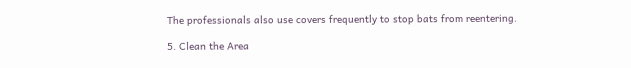The professionals also use covers frequently to stop bats from reentering.

5. Clean the Area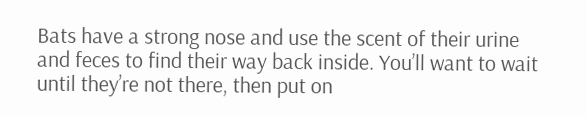Bats have a strong nose and use the scent of their urine and feces to find their way back inside. You’ll want to wait until they’re not there, then put on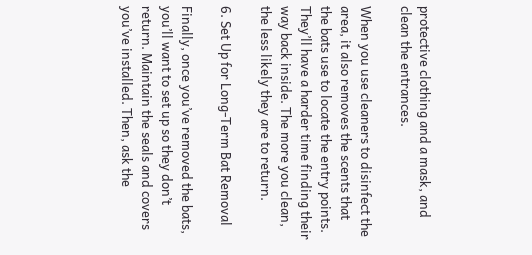protective clothing and a mask, and clean the entrances.

When you use cleaners to disinfect the area, it also removes the scents that the bats use to locate the entry points. They’ll have a harder time finding their way back inside. The more you clean, the less likely they are to return.

6. Set Up for Long-Term Bat Removal

Finally, once you’ve removed the bats, you’ll want to set up so they don’t return. Maintain the seals and covers you’ve installed. Then, ask the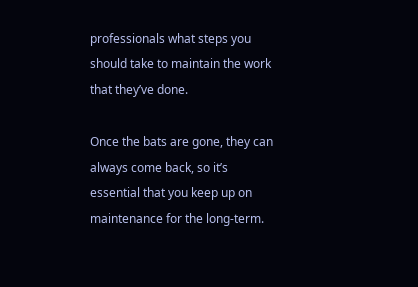professionals what steps you should take to maintain the work that they’ve done.

Once the bats are gone, they can always come back, so it’s essential that you keep up on maintenance for the long-term.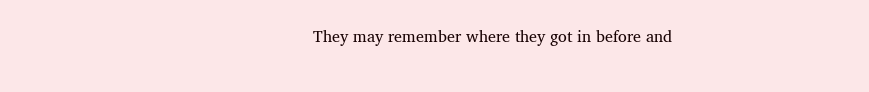They may remember where they got in before and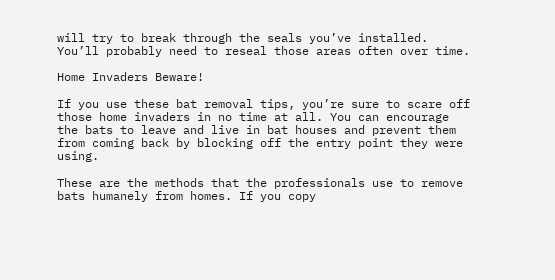will try to break through the seals you’ve installed. You’ll probably need to reseal those areas often over time.

Home Invaders Beware!

If you use these bat removal tips, you’re sure to scare off those home invaders in no time at all. You can encourage the bats to leave and live in bat houses and prevent them from coming back by blocking off the entry point they were using.

These are the methods that the professionals use to remove bats humanely from homes. If you copy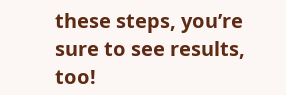these steps, you’re sure to see results, too!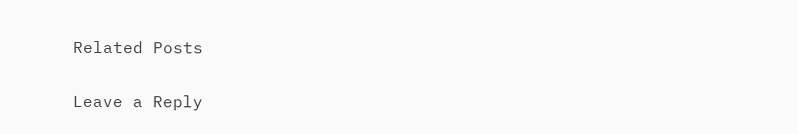Related Posts

Leave a Reply